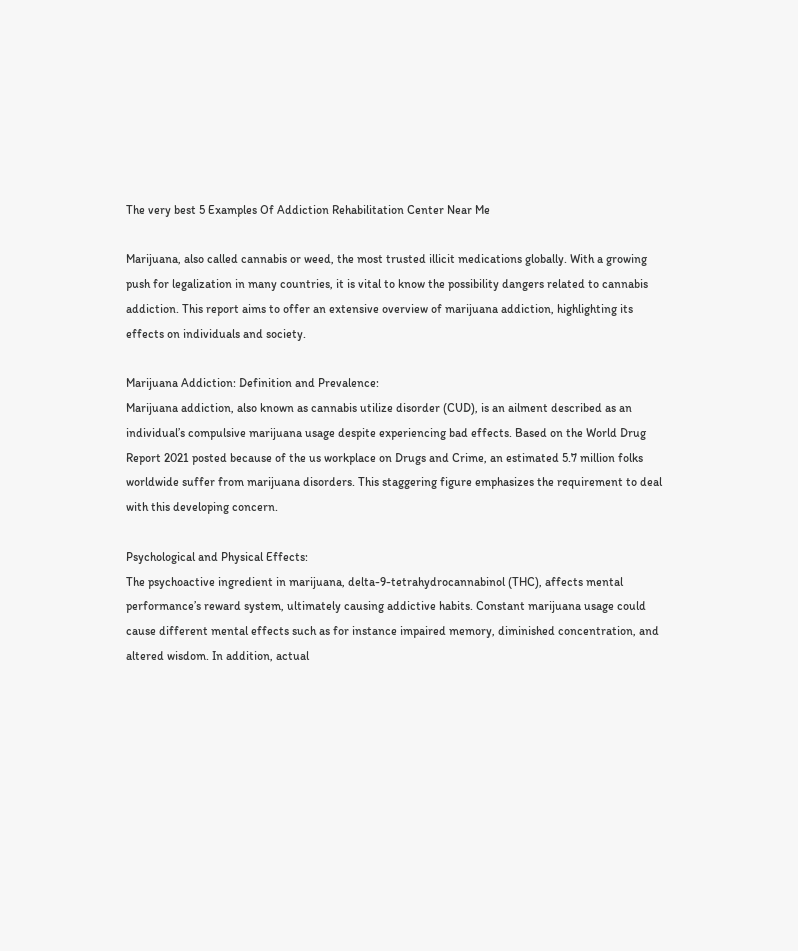The very best 5 Examples Of Addiction Rehabilitation Center Near Me

Marijuana, also called cannabis or weed, the most trusted illicit medications globally. With a growing push for legalization in many countries, it is vital to know the possibility dangers related to cannabis addiction. This report aims to offer an extensive overview of marijuana addiction, highlighting its effects on individuals and society.

Marijuana Addiction: Definition and Prevalence:
Marijuana addiction, also known as cannabis utilize disorder (CUD), is an ailment described as an individual’s compulsive marijuana usage despite experiencing bad effects. Based on the World Drug Report 2021 posted because of the us workplace on Drugs and Crime, an estimated 5.7 million folks worldwide suffer from marijuana disorders. This staggering figure emphasizes the requirement to deal with this developing concern.

Psychological and Physical Effects:
The psychoactive ingredient in marijuana, delta-9-tetrahydrocannabinol (THC), affects mental performance’s reward system, ultimately causing addictive habits. Constant marijuana usage could cause different mental effects such as for instance impaired memory, diminished concentration, and altered wisdom. In addition, actual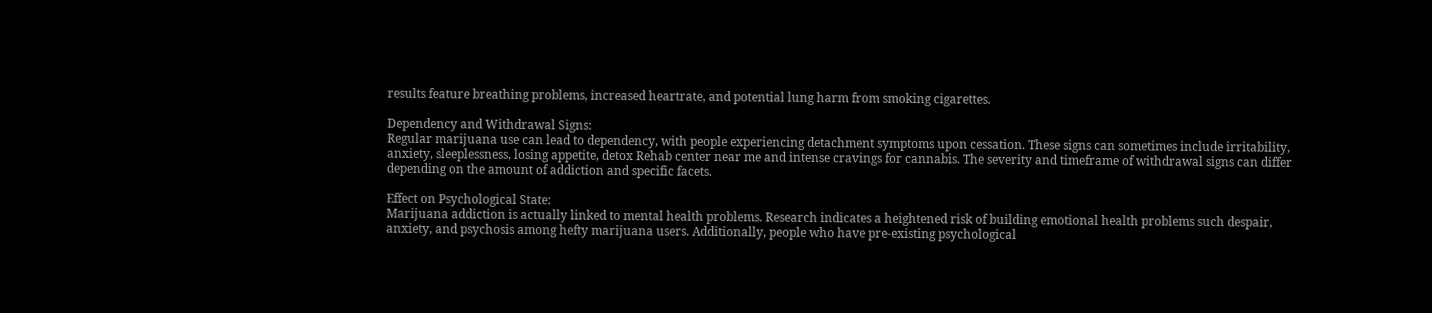results feature breathing problems, increased heartrate, and potential lung harm from smoking cigarettes.

Dependency and Withdrawal Signs:
Regular marijuana use can lead to dependency, with people experiencing detachment symptoms upon cessation. These signs can sometimes include irritability, anxiety, sleeplessness, losing appetite, detox Rehab center near me and intense cravings for cannabis. The severity and timeframe of withdrawal signs can differ depending on the amount of addiction and specific facets.

Effect on Psychological State:
Marijuana addiction is actually linked to mental health problems. Research indicates a heightened risk of building emotional health problems such despair, anxiety, and psychosis among hefty marijuana users. Additionally, people who have pre-existing psychological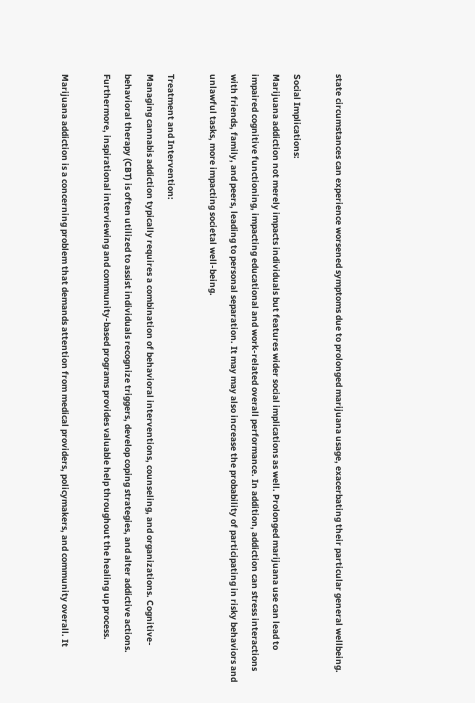state circumstances can experience worsened symptoms due to prolonged marijuana usage, exacerbating their particular general wellbeing.

Social Implications:
Marijuana addiction not merely impacts individuals but features wider social implications as well. Prolonged marijuana use can lead to impaired cognitive functioning, impacting educational and work-related overall performance. In addition, addiction can stress interactions with friends, family, and peers, leading to personal separation. It may may also increase the probability of participating in risky behaviors and unlawful tasks, more impacting societal well-being.

Treatment and Intervention:
Managing cannabis addiction typically requires a combination of behavioral interventions, counseling, and organizations. Cognitive-behavioral therapy (CBT) is often utilized to assist individuals recognize triggers, develop coping strategies, and alter addictive actions. Furthermore, inspirational interviewing and community-based programs provides valuable help throughout the healing up process.

Marijuana addiction is a concerning problem that demands attention from medical providers, policymakers, and community overall. It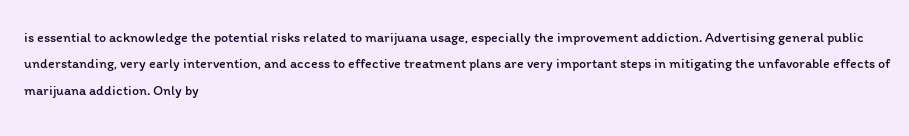is essential to acknowledge the potential risks related to marijuana usage, especially the improvement addiction. Advertising general public understanding, very early intervention, and access to effective treatment plans are very important steps in mitigating the unfavorable effects of marijuana addiction. Only by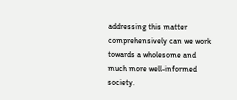addressing this matter comprehensively can we work towards a wholesome and much more well-informed society.